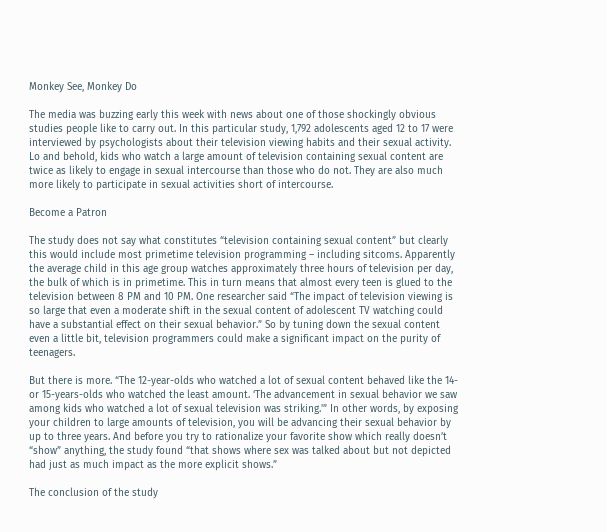Monkey See, Monkey Do

The media was buzzing early this week with news about one of those shockingly obvious studies people like to carry out. In this particular study, 1,792 adolescents aged 12 to 17 were interviewed by psychologists about their television viewing habits and their sexual activity. Lo and behold, kids who watch a large amount of television containing sexual content are twice as likely to engage in sexual intercourse than those who do not. They are also much more likely to participate in sexual activities short of intercourse.

Become a Patron

The study does not say what constitutes “television containing sexual content” but clearly this would include most primetime television programming – including sitcoms. Apparently the average child in this age group watches approximately three hours of television per day, the bulk of which is in primetime. This in turn means that almost every teen is glued to the television between 8 PM and 10 PM. One researcher said “The impact of television viewing is so large that even a moderate shift in the sexual content of adolescent TV watching could have a substantial effect on their sexual behavior.” So by tuning down the sexual content even a little bit, television programmers could make a significant impact on the purity of teenagers.

But there is more. “The 12-year-olds who watched a lot of sexual content behaved like the 14- or 15-years-olds who watched the least amount. ‘The advancement in sexual behavior we saw among kids who watched a lot of sexual television was striking.'” In other words, by exposing your children to large amounts of television, you will be advancing their sexual behavior by up to three years. And before you try to rationalize your favorite show which really doesn’t “show” anything, the study found “that shows where sex was talked about but not depicted had just as much impact as the more explicit shows.”

The conclusion of the study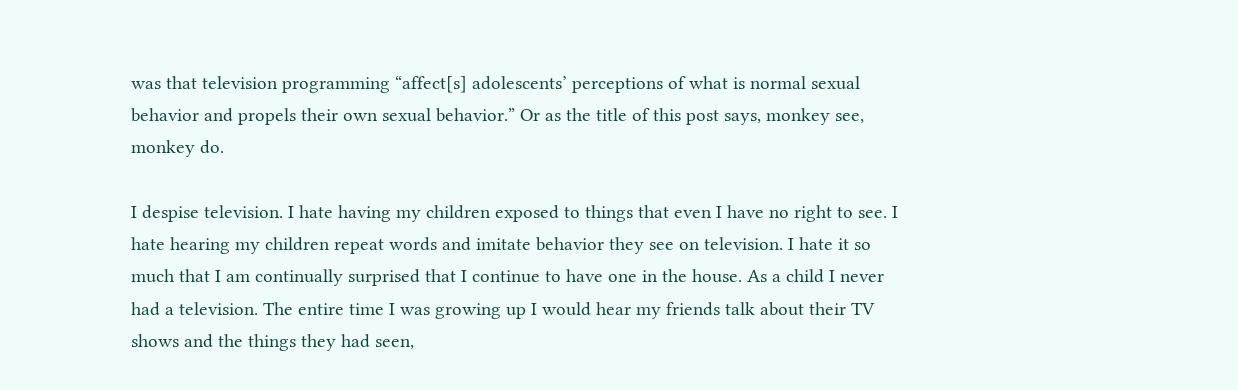was that television programming “affect[s] adolescents’ perceptions of what is normal sexual behavior and propels their own sexual behavior.” Or as the title of this post says, monkey see, monkey do.

I despise television. I hate having my children exposed to things that even I have no right to see. I hate hearing my children repeat words and imitate behavior they see on television. I hate it so much that I am continually surprised that I continue to have one in the house. As a child I never had a television. The entire time I was growing up I would hear my friends talk about their TV shows and the things they had seen,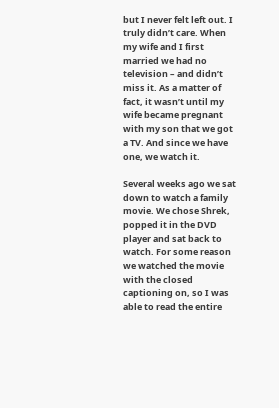but I never felt left out. I truly didn’t care. When my wife and I first married we had no television – and didn’t miss it. As a matter of fact, it wasn’t until my wife became pregnant with my son that we got a TV. And since we have one, we watch it.

Several weeks ago we sat down to watch a family movie. We chose Shrek, popped it in the DVD player and sat back to watch. For some reason we watched the movie with the closed captioning on, so I was able to read the entire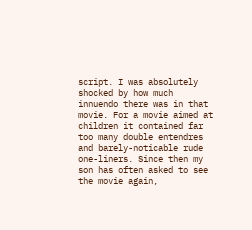script. I was absolutely shocked by how much innuendo there was in that movie. For a movie aimed at children it contained far too many double entendres and barely-noticable rude one-liners. Since then my son has often asked to see the movie again,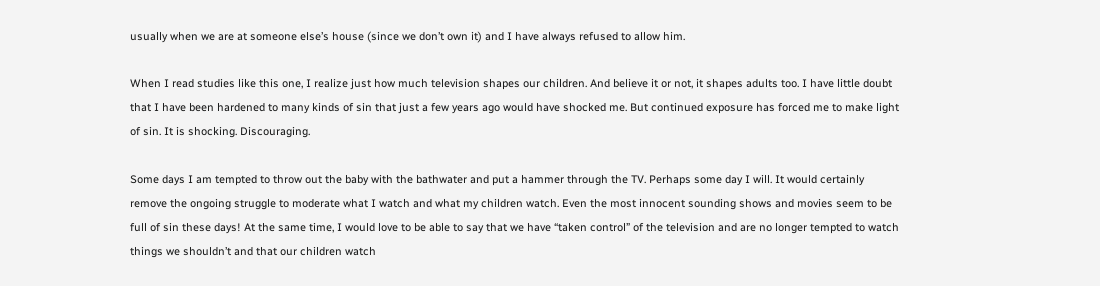usually when we are at someone else’s house (since we don’t own it) and I have always refused to allow him.

When I read studies like this one, I realize just how much television shapes our children. And believe it or not, it shapes adults too. I have little doubt that I have been hardened to many kinds of sin that just a few years ago would have shocked me. But continued exposure has forced me to make light of sin. It is shocking. Discouraging.

Some days I am tempted to throw out the baby with the bathwater and put a hammer through the TV. Perhaps some day I will. It would certainly remove the ongoing struggle to moderate what I watch and what my children watch. Even the most innocent sounding shows and movies seem to be full of sin these days! At the same time, I would love to be able to say that we have “taken control” of the television and are no longer tempted to watch things we shouldn’t and that our children watch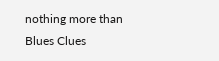nothing more than Blues Clues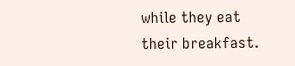while they eat their breakfast.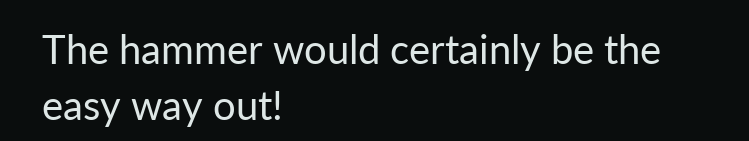The hammer would certainly be the easy way out!